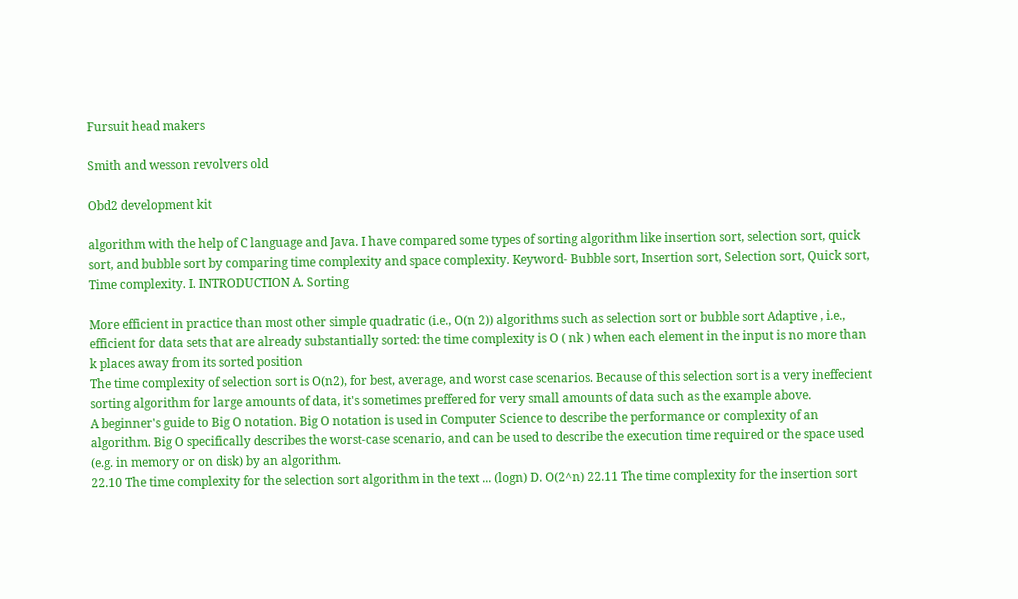Fursuit head makers

Smith and wesson revolvers old

Obd2 development kit

algorithm with the help of C language and Java. I have compared some types of sorting algorithm like insertion sort, selection sort, quick sort, and bubble sort by comparing time complexity and space complexity. Keyword- Bubble sort, Insertion sort, Selection sort, Quick sort, Time complexity. I. INTRODUCTION A. Sorting

More efficient in practice than most other simple quadratic (i.e., O(n 2)) algorithms such as selection sort or bubble sort Adaptive , i.e., efficient for data sets that are already substantially sorted: the time complexity is O ( nk ) when each element in the input is no more than k places away from its sorted position
The time complexity of selection sort is O(n2), for best, average, and worst case scenarios. Because of this selection sort is a very ineffecient sorting algorithm for large amounts of data, it's sometimes preffered for very small amounts of data such as the example above.
A beginner's guide to Big O notation. Big O notation is used in Computer Science to describe the performance or complexity of an algorithm. Big O specifically describes the worst-case scenario, and can be used to describe the execution time required or the space used (e.g. in memory or on disk) by an algorithm.
22.10 The time complexity for the selection sort algorithm in the text ... (logn) D. O(2^n) 22.11 The time complexity for the insertion sort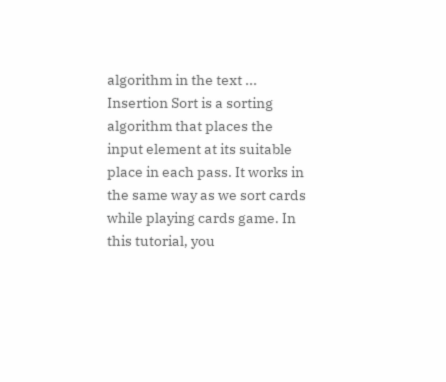algorithm in the text ...
Insertion Sort is a sorting algorithm that places the input element at its suitable place in each pass. It works in the same way as we sort cards while playing cards game. In this tutorial, you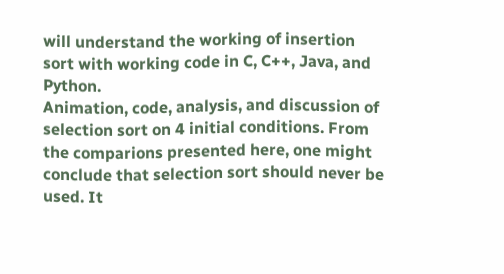will understand the working of insertion sort with working code in C, C++, Java, and Python.
Animation, code, analysis, and discussion of selection sort on 4 initial conditions. From the comparions presented here, one might conclude that selection sort should never be used. It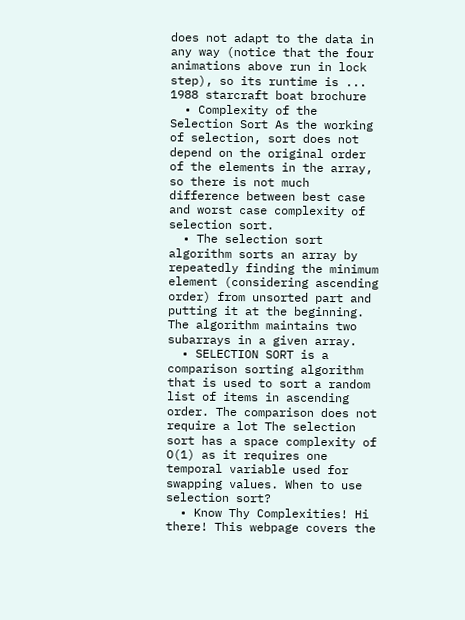does not adapt to the data in any way (notice that the four animations above run in lock step), so its runtime is ...
1988 starcraft boat brochure
  • Complexity of the Selection Sort As the working of selection, sort does not depend on the original order of the elements in the array, so there is not much difference between best case and worst case complexity of selection sort.
  • The selection sort algorithm sorts an array by repeatedly finding the minimum element (considering ascending order) from unsorted part and putting it at the beginning. The algorithm maintains two subarrays in a given array.
  • SELECTION SORT is a comparison sorting algorithm that is used to sort a random list of items in ascending order. The comparison does not require a lot The selection sort has a space complexity of O(1) as it requires one temporal variable used for swapping values. When to use selection sort?
  • Know Thy Complexities! Hi there! This webpage covers the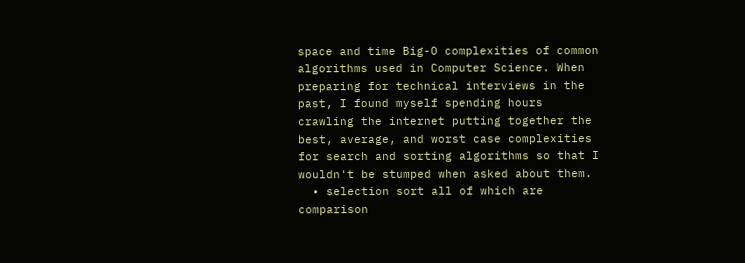space and time Big-O complexities of common algorithms used in Computer Science. When preparing for technical interviews in the past, I found myself spending hours crawling the internet putting together the best, average, and worst case complexities for search and sorting algorithms so that I wouldn't be stumped when asked about them.
  • selection sort all of which are comparison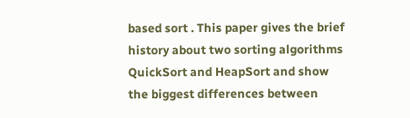based sort . This paper gives the brief history about two sorting algorithms QuickSort and HeapSort and show the biggest differences between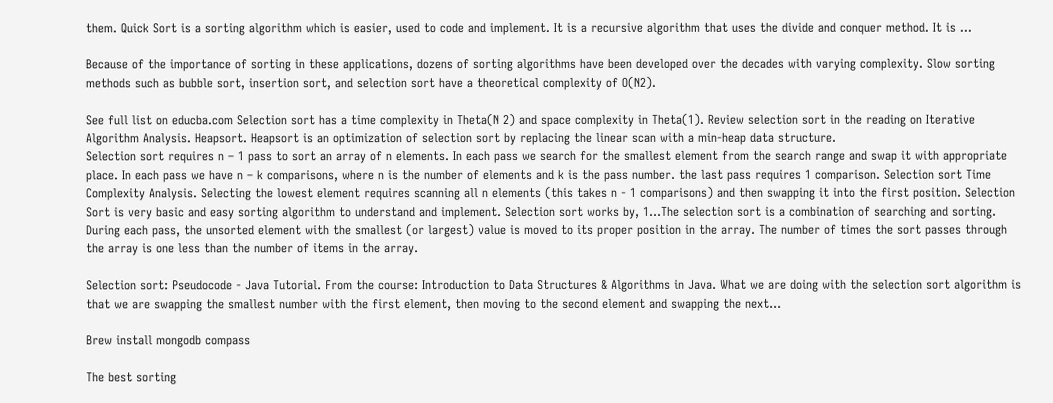them. Quick Sort is a sorting algorithm which is easier, used to code and implement. It is a recursive algorithm that uses the divide and conquer method. It is ...

Because of the importance of sorting in these applications, dozens of sorting algorithms have been developed over the decades with varying complexity. Slow sorting methods such as bubble sort, insertion sort, and selection sort have a theoretical complexity of O(N2).

See full list on educba.com Selection sort has a time complexity in Theta(N 2) and space complexity in Theta(1). Review selection sort in the reading on Iterative Algorithm Analysis. Heapsort. Heapsort is an optimization of selection sort by replacing the linear scan with a min-heap data structure.
Selection sort requires n – 1 pass to sort an array of n elements. In each pass we search for the smallest element from the search range and swap it with appropriate place. In each pass we have n – k comparisons, where n is the number of elements and k is the pass number. the last pass requires 1 comparison. Selection sort Time Complexity Analysis. Selecting the lowest element requires scanning all n elements (this takes n - 1 comparisons) and then swapping it into the first position. Selection Sort is very basic and easy sorting algorithm to understand and implement. Selection sort works by, 1...The selection sort is a combination of searching and sorting. During each pass, the unsorted element with the smallest (or largest) value is moved to its proper position in the array. The number of times the sort passes through the array is one less than the number of items in the array.

Selection sort: Pseudocode - Java Tutorial. From the course: Introduction to Data Structures & Algorithms in Java. What we are doing with the selection sort algorithm is that we are swapping the smallest number with the first element, then moving to the second element and swapping the next...

Brew install mongodb compass

The best sorting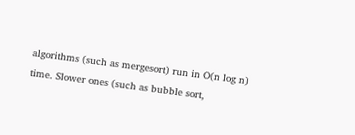algorithms (such as mergesort) run in O(n log n) time. Slower ones (such as bubble sort,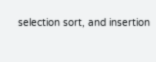selection sort, and insertion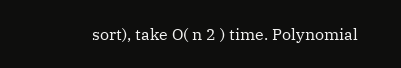sort), take O( n 2 ) time. Polynomial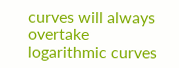curves will always overtake logarithmic curves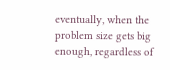eventually, when the problem size gets big enough, regardless of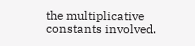the multiplicative constants involved.